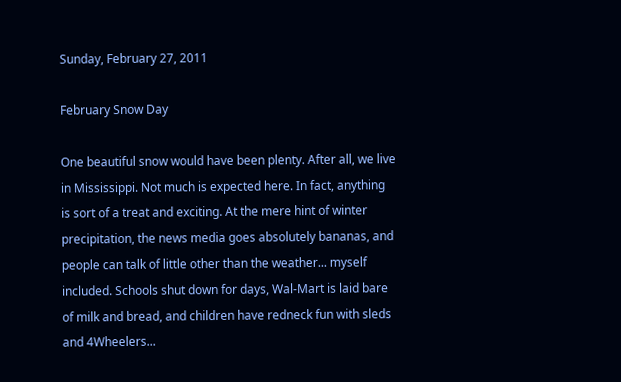Sunday, February 27, 2011

February Snow Day

One beautiful snow would have been plenty. After all, we live in Mississippi. Not much is expected here. In fact, anything is sort of a treat and exciting. At the mere hint of winter precipitation, the news media goes absolutely bananas, and people can talk of little other than the weather... myself included. Schools shut down for days, Wal-Mart is laid bare of milk and bread, and children have redneck fun with sleds and 4Wheelers...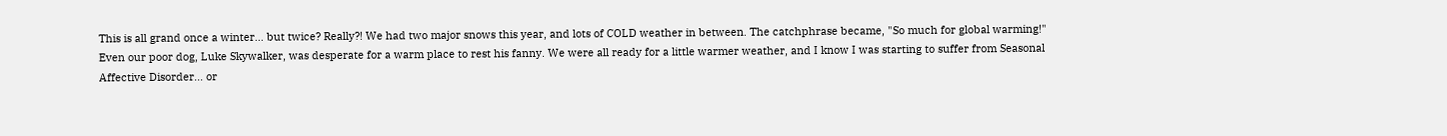This is all grand once a winter... but twice? Really?! We had two major snows this year, and lots of COLD weather in between. The catchphrase became, "So much for global warming!"
Even our poor dog, Luke Skywalker, was desperate for a warm place to rest his fanny. We were all ready for a little warmer weather, and I know I was starting to suffer from Seasonal Affective Disorder... or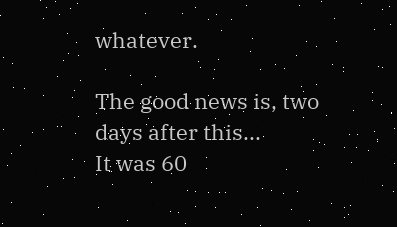whatever.

The good news is, two days after this...
It was 60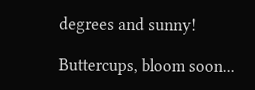degrees and sunny!

Buttercups, bloom soon...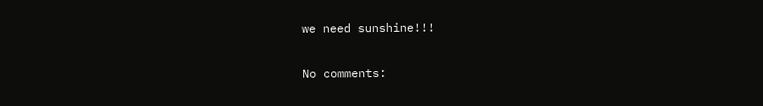we need sunshine!!!

No comments: